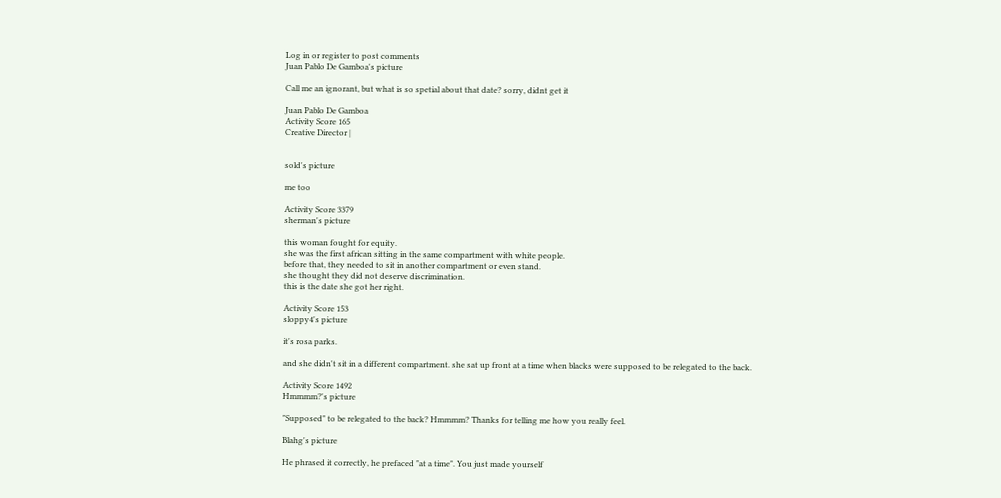Log in or register to post comments
Juan Pablo De Gamboa's picture

Call me an ignorant, but what is so spetial about that date? sorry, didnt get it

Juan Pablo De Gamboa
Activity Score 165
Creative Director |


sold's picture

me too

Activity Score 3379
sherman's picture

this woman fought for equity.
she was the first african sitting in the same compartment with white people.
before that, they needed to sit in another compartment or even stand.
she thought they did not deserve discrimination.
this is the date she got her right.

Activity Score 153
sloppy4's picture

it's rosa parks.

and she didn't sit in a different compartment. she sat up front at a time when blacks were supposed to be relegated to the back.

Activity Score 1492
Hmmmm?'s picture

"Supposed" to be relegated to the back? Hmmmm? Thanks for telling me how you really feel.

Blahg's picture

He phrased it correctly, he prefaced "at a time". You just made yourself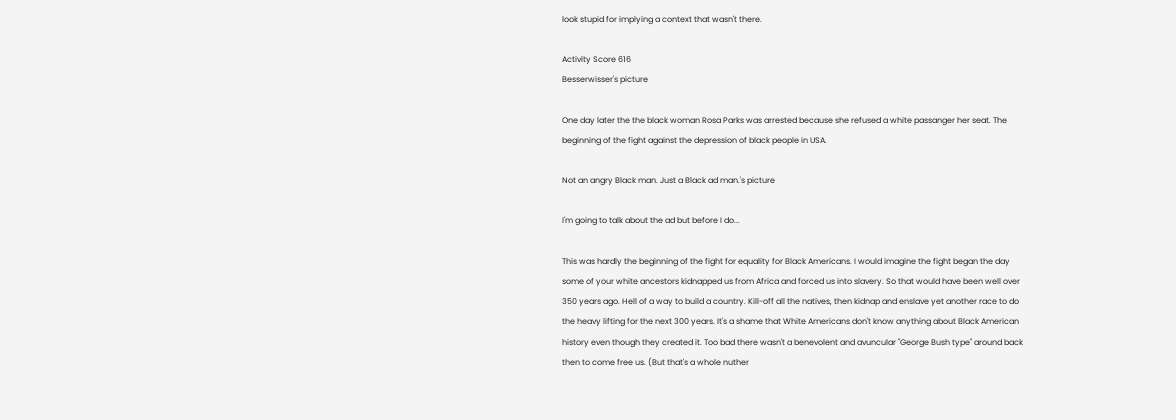look stupid for implying a context that wasn't there.

Activity Score 616
Besserwisser's picture

One day later the the black woman Rosa Parks was arrested because she refused a white passanger her seat. The beginning of the fight against the depression of black people in USA.

Not an angry Black man. Just a Black ad man.'s picture

I'm going to talk about the ad but before I do...

This was hardly the beginning of the fight for equality for Black Americans. I would imagine the fight began the day some of your white ancestors kidnapped us from Africa and forced us into slavery. So that would have been well over 350 years ago. Hell of a way to build a country. Kill-off all the natives, then kidnap and enslave yet another race to do the heavy lifting for the next 300 years. It's a shame that White Americans don't know anything about Black American history even though they created it. Too bad there wasn't a benevolent and avuncular "George Bush type" around back then to come free us. (But that's a whole nuther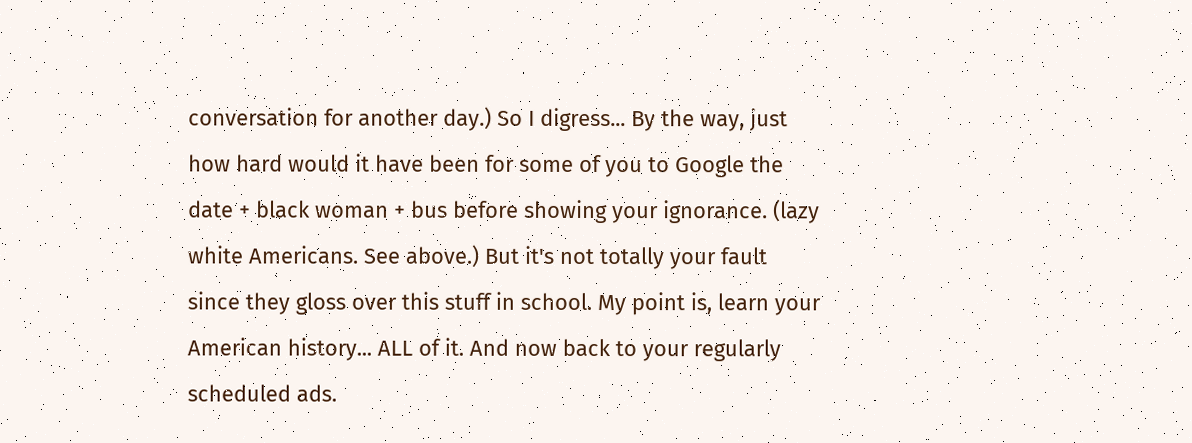conversation for another day.) So I digress... By the way, just how hard would it have been for some of you to Google the date + black woman + bus before showing your ignorance. (lazy white Americans. See above.) But it's not totally your fault since they gloss over this stuff in school. My point is, learn your American history... ALL of it. And now back to your regularly scheduled ads.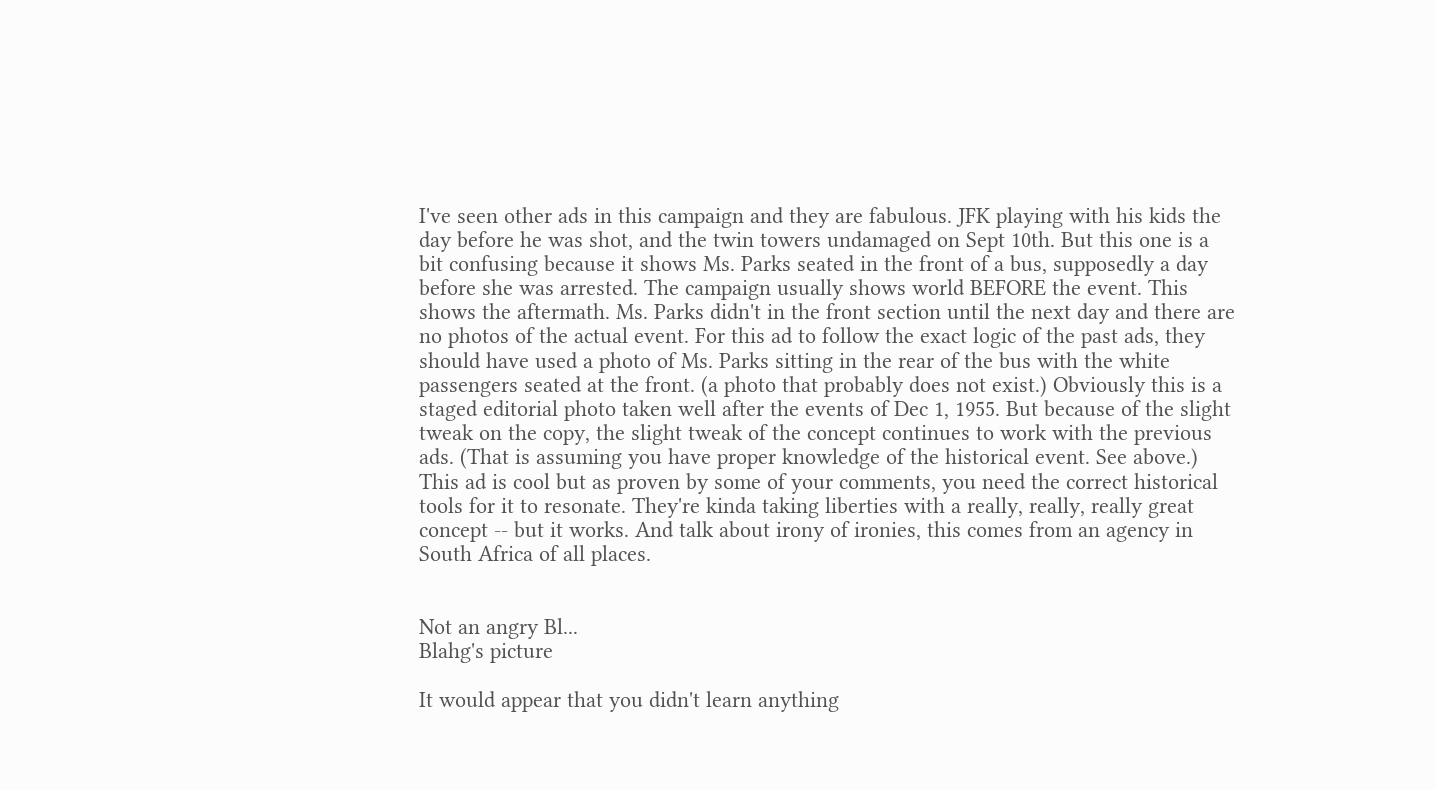I've seen other ads in this campaign and they are fabulous. JFK playing with his kids the day before he was shot, and the twin towers undamaged on Sept 10th. But this one is a bit confusing because it shows Ms. Parks seated in the front of a bus, supposedly a day before she was arrested. The campaign usually shows world BEFORE the event. This shows the aftermath. Ms. Parks didn't in the front section until the next day and there are no photos of the actual event. For this ad to follow the exact logic of the past ads, they should have used a photo of Ms. Parks sitting in the rear of the bus with the white passengers seated at the front. (a photo that probably does not exist.) Obviously this is a staged editorial photo taken well after the events of Dec 1, 1955. But because of the slight tweak on the copy, the slight tweak of the concept continues to work with the previous ads. (That is assuming you have proper knowledge of the historical event. See above.) This ad is cool but as proven by some of your comments, you need the correct historical tools for it to resonate. They're kinda taking liberties with a really, really, really great concept -- but it works. And talk about irony of ironies, this comes from an agency in South Africa of all places.


Not an angry Bl...
Blahg's picture

It would appear that you didn't learn anything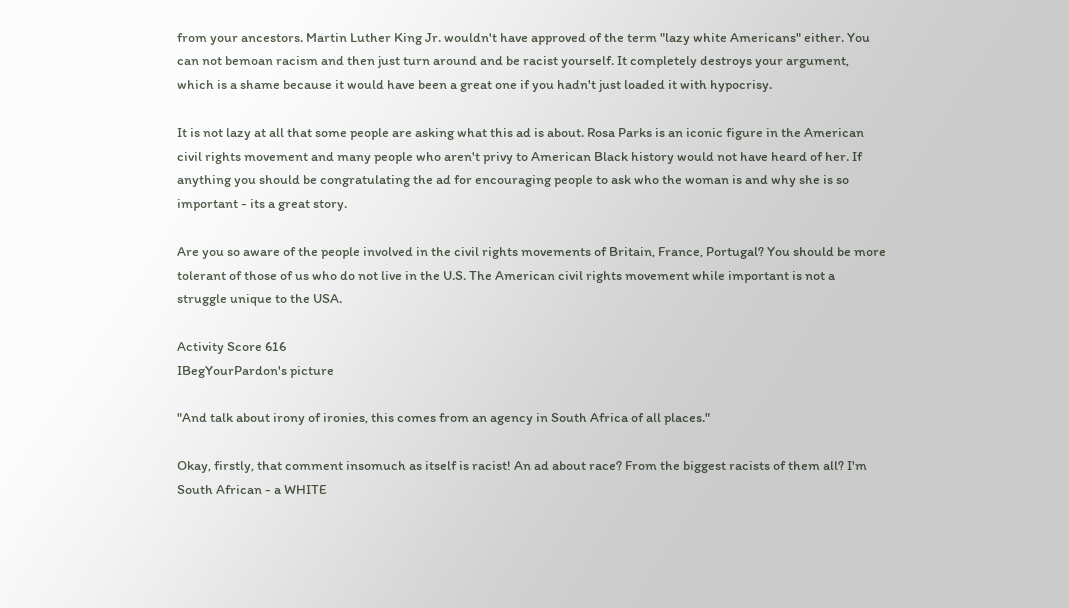from your ancestors. Martin Luther King Jr. wouldn't have approved of the term "lazy white Americans" either. You can not bemoan racism and then just turn around and be racist yourself. It completely destroys your argument, which is a shame because it would have been a great one if you hadn't just loaded it with hypocrisy.

It is not lazy at all that some people are asking what this ad is about. Rosa Parks is an iconic figure in the American civil rights movement and many people who aren't privy to American Black history would not have heard of her. If anything you should be congratulating the ad for encouraging people to ask who the woman is and why she is so important - its a great story.

Are you so aware of the people involved in the civil rights movements of Britain, France, Portugal? You should be more tolerant of those of us who do not live in the U.S. The American civil rights movement while important is not a struggle unique to the USA.

Activity Score 616
IBegYourPardon's picture

"And talk about irony of ironies, this comes from an agency in South Africa of all places."

Okay, firstly, that comment insomuch as itself is racist! An ad about race? From the biggest racists of them all? I'm South African - a WHITE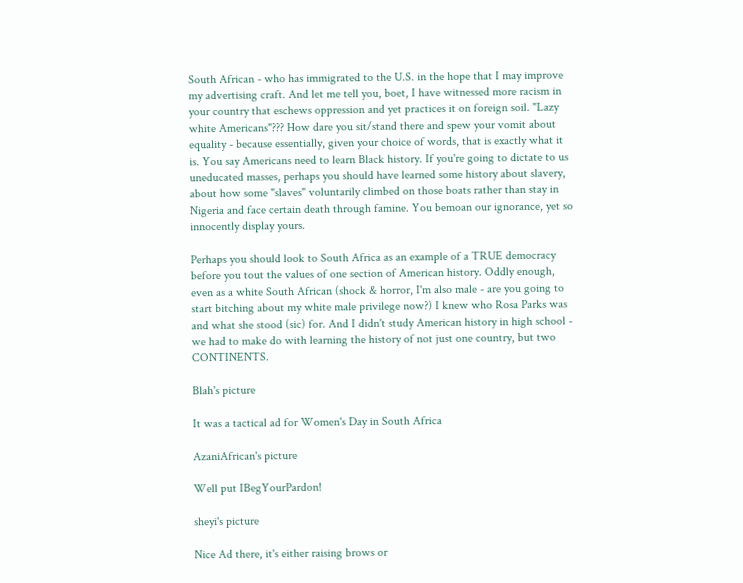South African - who has immigrated to the U.S. in the hope that I may improve my advertising craft. And let me tell you, boet, I have witnessed more racism in your country that eschews oppression and yet practices it on foreign soil. "Lazy white Americans"??? How dare you sit/stand there and spew your vomit about equality - because essentially, given your choice of words, that is exactly what it is. You say Americans need to learn Black history. If you're going to dictate to us uneducated masses, perhaps you should have learned some history about slavery, about how some "slaves" voluntarily climbed on those boats rather than stay in Nigeria and face certain death through famine. You bemoan our ignorance, yet so innocently display yours.

Perhaps you should look to South Africa as an example of a TRUE democracy before you tout the values of one section of American history. Oddly enough, even as a white South African (shock & horror, I'm also male - are you going to start bitching about my white male privilege now?) I knew who Rosa Parks was and what she stood (sic) for. And I didn't study American history in high school - we had to make do with learning the history of not just one country, but two CONTINENTS.

Blah's picture

It was a tactical ad for Women's Day in South Africa

AzaniAfrican's picture

Well put IBegYourPardon!

sheyi's picture

Nice Ad there, it's either raising brows or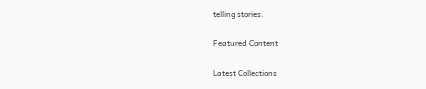telling stories.

Featured Content

Latest Collections